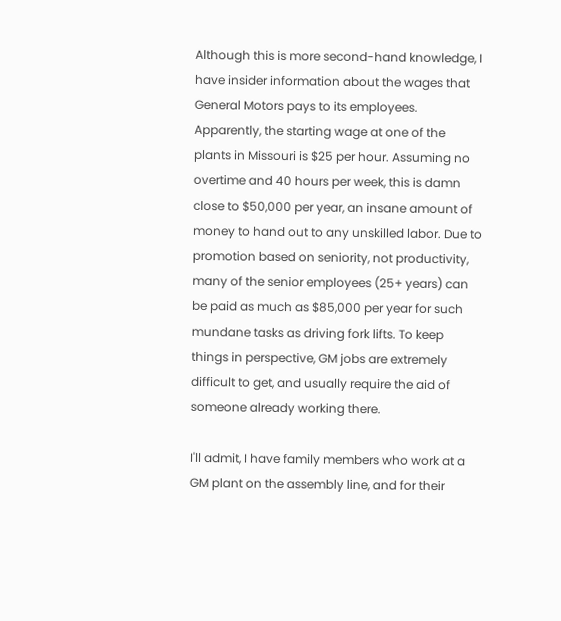Although this is more second-hand knowledge, I have insider information about the wages that General Motors pays to its employees. Apparently, the starting wage at one of the plants in Missouri is $25 per hour. Assuming no overtime and 40 hours per week, this is damn close to $50,000 per year, an insane amount of money to hand out to any unskilled labor. Due to promotion based on seniority, not productivity, many of the senior employees (25+ years) can be paid as much as $85,000 per year for such mundane tasks as driving fork lifts. To keep things in perspective, GM jobs are extremely difficult to get, and usually require the aid of someone already working there.

I'll admit, I have family members who work at a GM plant on the assembly line, and for their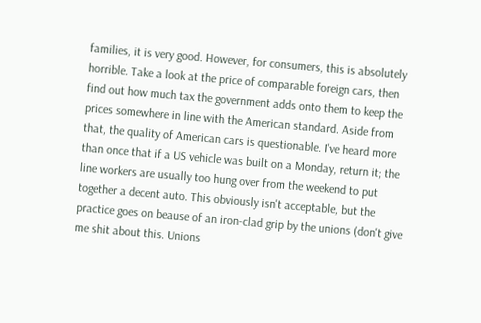families, it is very good. However, for consumers, this is absolutely horrible. Take a look at the price of comparable foreign cars, then find out how much tax the government adds onto them to keep the prices somewhere in line with the American standard. Aside from that, the quality of American cars is questionable. I've heard more than once that if a US vehicle was built on a Monday, return it; the line workers are usually too hung over from the weekend to put together a decent auto. This obviously isn't acceptable, but the practice goes on beause of an iron-clad grip by the unions (don't give me shit about this. Unions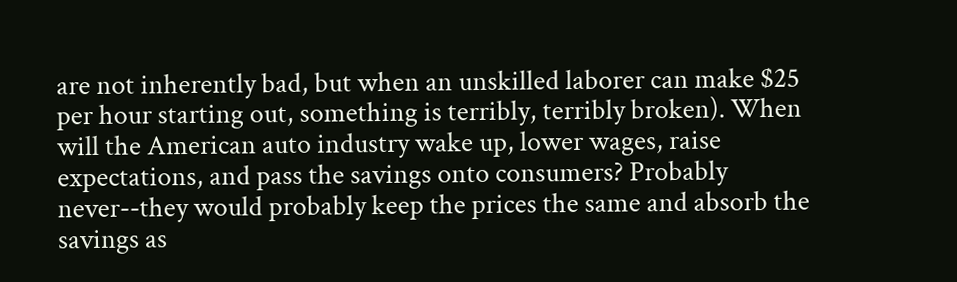are not inherently bad, but when an unskilled laborer can make $25 per hour starting out, something is terribly, terribly broken). When will the American auto industry wake up, lower wages, raise expectations, and pass the savings onto consumers? Probably never--they would probably keep the prices the same and absorb the savings as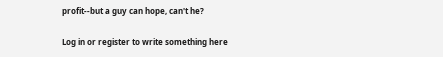profit--but a guy can hope, can't he?

Log in or register to write something here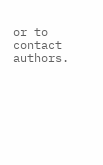or to contact authors.